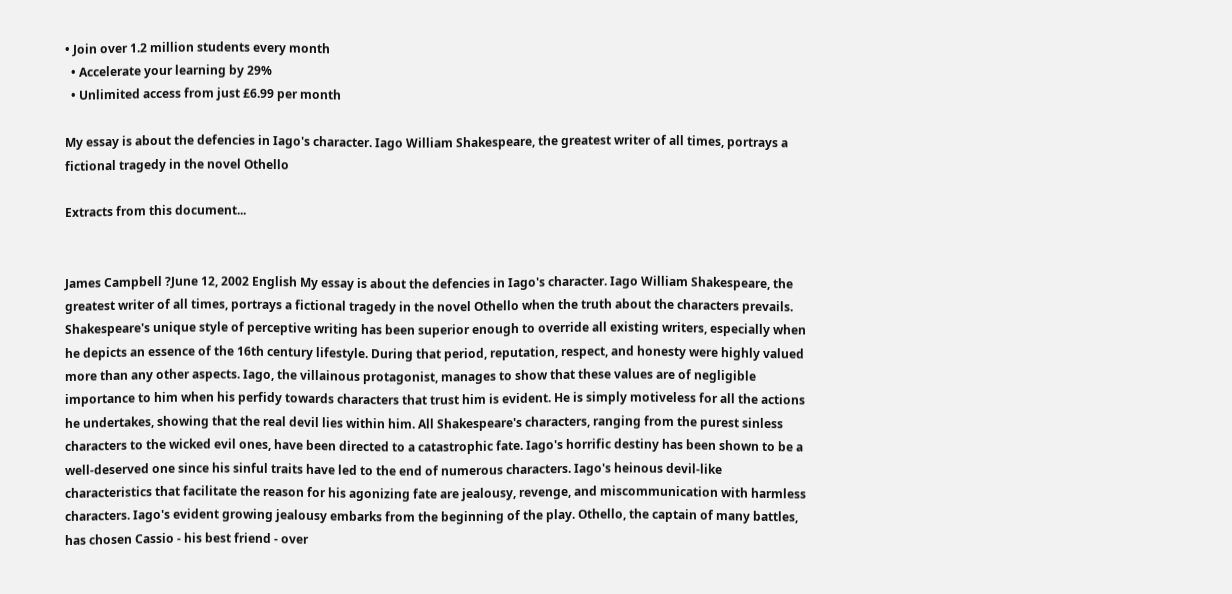• Join over 1.2 million students every month
  • Accelerate your learning by 29%
  • Unlimited access from just £6.99 per month

My essay is about the defencies in Iago's character. Iago William Shakespeare, the greatest writer of all times, portrays a fictional tragedy in the novel Othello

Extracts from this document...


James Campbell ?June 12, 2002 English My essay is about the defencies in Iago's character. Iago William Shakespeare, the greatest writer of all times, portrays a fictional tragedy in the novel Othello when the truth about the characters prevails. Shakespeare's unique style of perceptive writing has been superior enough to override all existing writers, especially when he depicts an essence of the 16th century lifestyle. During that period, reputation, respect, and honesty were highly valued more than any other aspects. Iago, the villainous protagonist, manages to show that these values are of negligible importance to him when his perfidy towards characters that trust him is evident. He is simply motiveless for all the actions he undertakes, showing that the real devil lies within him. All Shakespeare's characters, ranging from the purest sinless characters to the wicked evil ones, have been directed to a catastrophic fate. Iago's horrific destiny has been shown to be a well-deserved one since his sinful traits have led to the end of numerous characters. Iago's heinous devil-like characteristics that facilitate the reason for his agonizing fate are jealousy, revenge, and miscommunication with harmless characters. Iago's evident growing jealousy embarks from the beginning of the play. Othello, the captain of many battles, has chosen Cassio - his best friend - over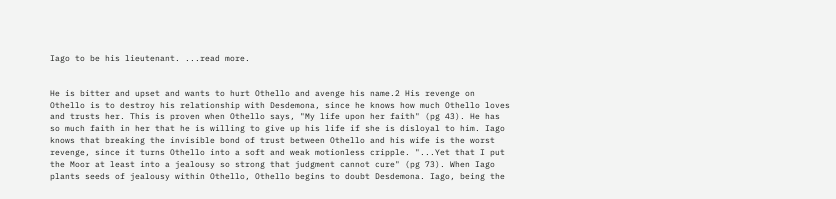Iago to be his lieutenant. ...read more.


He is bitter and upset and wants to hurt Othello and avenge his name.2 His revenge on Othello is to destroy his relationship with Desdemona, since he knows how much Othello loves and trusts her. This is proven when Othello says, "My life upon her faith" (pg 43). He has so much faith in her that he is willing to give up his life if she is disloyal to him. Iago knows that breaking the invisible bond of trust between Othello and his wife is the worst revenge, since it turns Othello into a soft and weak motionless cripple. "...Yet that I put the Moor at least into a jealousy so strong that judgment cannot cure" (pg 73). When Iago plants seeds of jealousy within Othello, Othello begins to doubt Desdemona. Iago, being the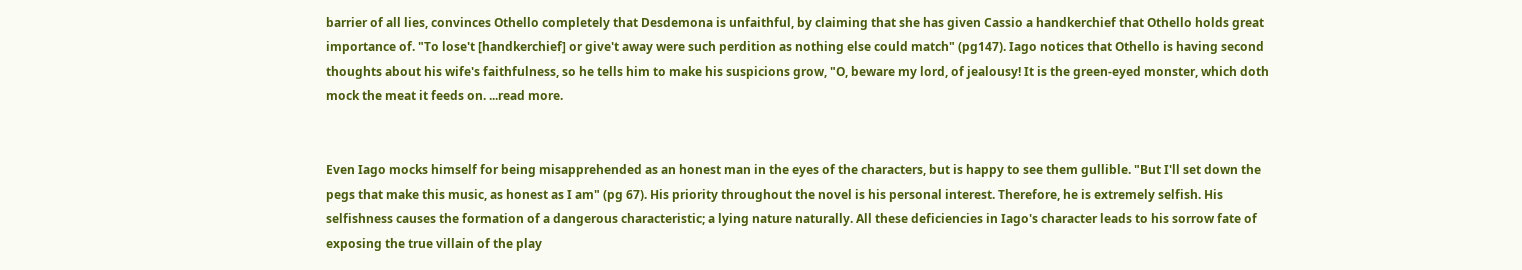barrier of all lies, convinces Othello completely that Desdemona is unfaithful, by claiming that she has given Cassio a handkerchief that Othello holds great importance of. "To lose't [handkerchief] or give't away were such perdition as nothing else could match" (pg147). Iago notices that Othello is having second thoughts about his wife's faithfulness, so he tells him to make his suspicions grow, "O, beware my lord, of jealousy! It is the green-eyed monster, which doth mock the meat it feeds on. ...read more.


Even Iago mocks himself for being misapprehended as an honest man in the eyes of the characters, but is happy to see them gullible. "But I'll set down the pegs that make this music, as honest as I am" (pg 67). His priority throughout the novel is his personal interest. Therefore, he is extremely selfish. His selfishness causes the formation of a dangerous characteristic; a lying nature naturally. All these deficiencies in Iago's character leads to his sorrow fate of exposing the true villain of the play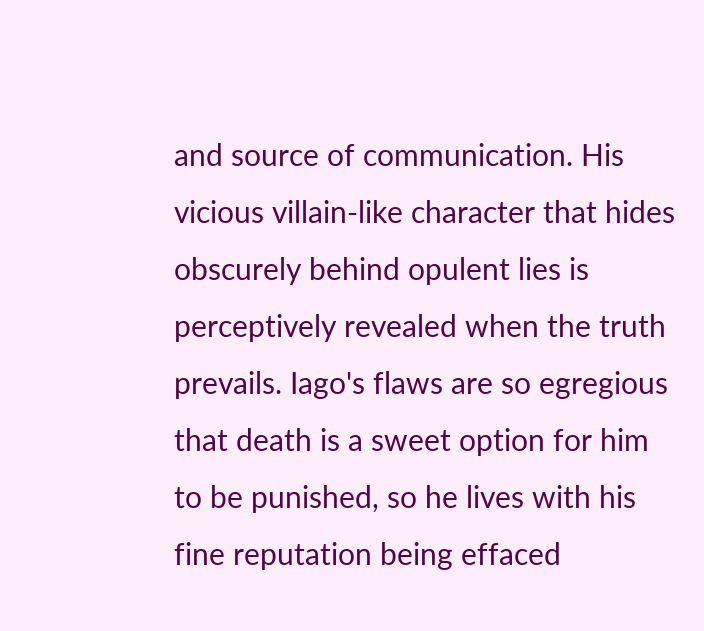and source of communication. His vicious villain-like character that hides obscurely behind opulent lies is perceptively revealed when the truth prevails. Iago's flaws are so egregious that death is a sweet option for him to be punished, so he lives with his fine reputation being effaced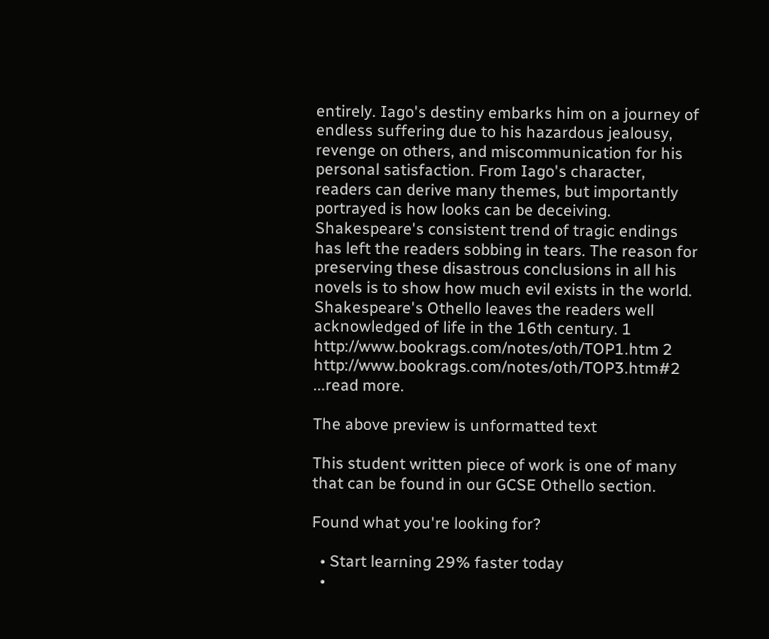entirely. Iago's destiny embarks him on a journey of endless suffering due to his hazardous jealousy, revenge on others, and miscommunication for his personal satisfaction. From Iago's character, readers can derive many themes, but importantly portrayed is how looks can be deceiving. Shakespeare's consistent trend of tragic endings has left the readers sobbing in tears. The reason for preserving these disastrous conclusions in all his novels is to show how much evil exists in the world. Shakespeare's Othello leaves the readers well acknowledged of life in the 16th century. 1 http://www.bookrags.com/notes/oth/TOP1.htm 2 http://www.bookrags.com/notes/oth/TOP3.htm#2 ...read more.

The above preview is unformatted text

This student written piece of work is one of many that can be found in our GCSE Othello section.

Found what you're looking for?

  • Start learning 29% faster today
  •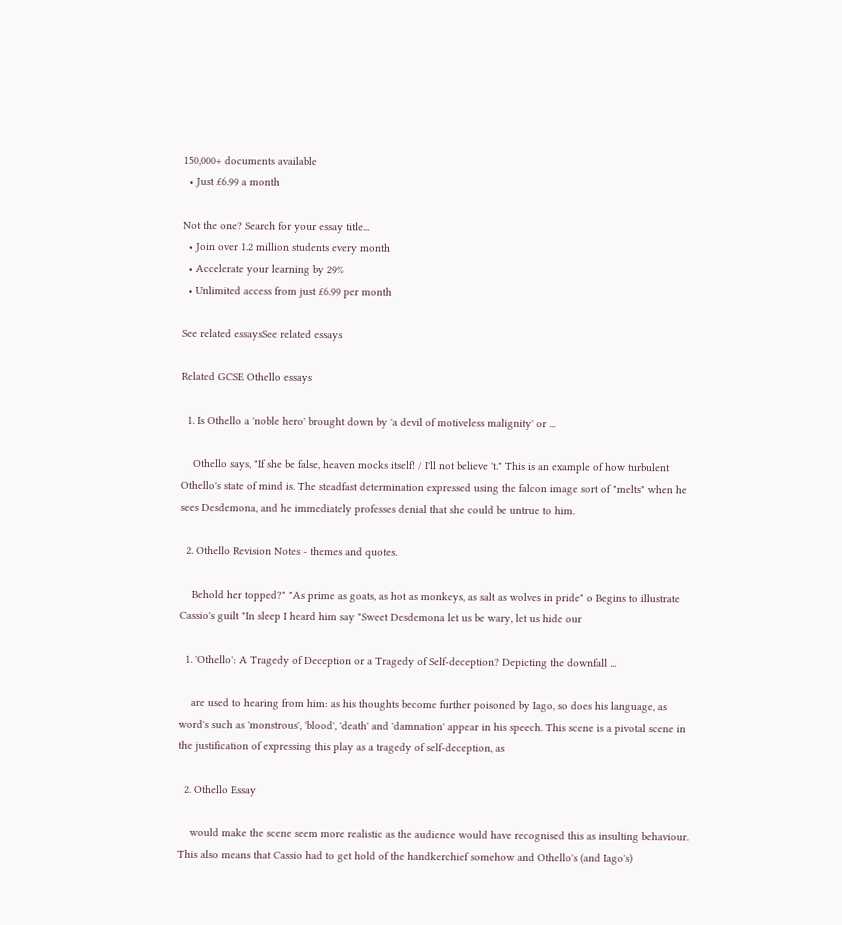150,000+ documents available
  • Just £6.99 a month

Not the one? Search for your essay title...
  • Join over 1.2 million students every month
  • Accelerate your learning by 29%
  • Unlimited access from just £6.99 per month

See related essaysSee related essays

Related GCSE Othello essays

  1. Is Othello a 'noble hero' brought down by 'a devil of motiveless malignity' or ...

    Othello says, "If she be false, heaven mocks itself! / I'll not believe 't." This is an example of how turbulent Othello's state of mind is. The steadfast determination expressed using the falcon image sort of "melts" when he sees Desdemona, and he immediately professes denial that she could be untrue to him.

  2. Othello Revision Notes - themes and quotes.

    Behold her topped?" "As prime as goats, as hot as monkeys, as salt as wolves in pride" o Begins to illustrate Cassio's guilt "In sleep I heard him say "Sweet Desdemona let us be wary, let us hide our

  1. 'Othello': A Tragedy of Deception or a Tragedy of Self-deception? Depicting the downfall ...

    are used to hearing from him: as his thoughts become further poisoned by Iago, so does his language, as word's such as 'monstrous', 'blood', 'death' and 'damnation' appear in his speech. This scene is a pivotal scene in the justification of expressing this play as a tragedy of self-deception, as

  2. Othello Essay

    would make the scene seem more realistic as the audience would have recognised this as insulting behaviour. This also means that Cassio had to get hold of the handkerchief somehow and Othello's (and Iago's)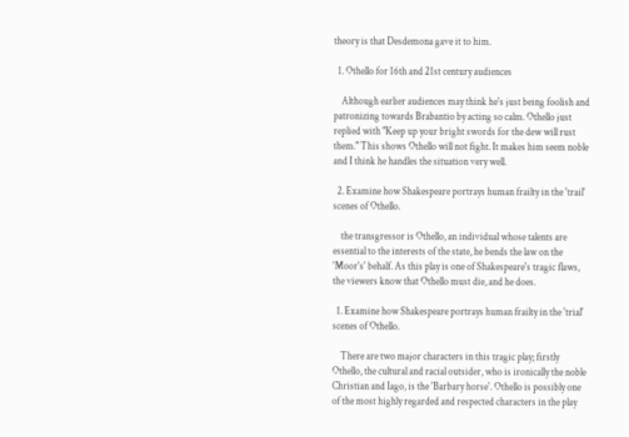theory is that Desdemona gave it to him.

  1. Othello for 16th and 21st century audiences

    Although earlier audiences may think he's just being foolish and patronizing towards Brabantio by acting so calm. Othello just replied with "Keep up your bright swords for the dew will rust them." This shows Othello will not fight. It makes him seem noble and I think he handles the situation very well.

  2. Examine how Shakespeare portrays human frailty in the 'trail' scenes of Othello.

    the transgressor is Othello, an individual whose talents are essential to the interests of the state, he bends the law on the 'Moor's' behalf. As this play is one of Shakespeare's tragic flaws, the viewers know that Othello must die, and he does.

  1. Examine how Shakespeare portrays human frailty in the 'trial' scenes of Othello.

    There are two major characters in this tragic play; firstly Othello, the cultural and racial outsider, who is ironically the noble Christian and Iago, is the 'Barbary horse'. Othello is possibly one of the most highly regarded and respected characters in the play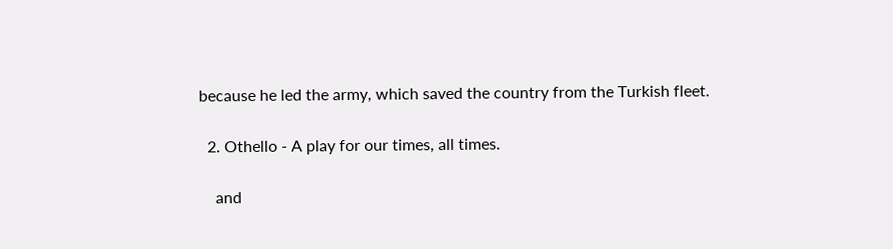because he led the army, which saved the country from the Turkish fleet.

  2. Othello - A play for our times, all times.

    and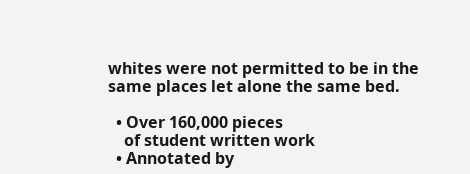whites were not permitted to be in the same places let alone the same bed.

  • Over 160,000 pieces
    of student written work
  • Annotated by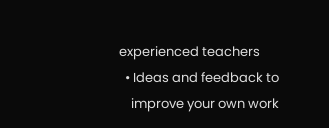experienced teachers
  • Ideas and feedback to
    improve your own work